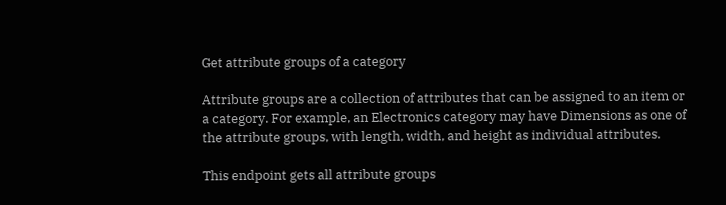Get attribute groups of a category

Attribute groups are a collection of attributes that can be assigned to an item or a category. For example, an Electronics category may have Dimensions as one of the attribute groups, with length, width, and height as individual attributes.

This endpoint gets all attribute groups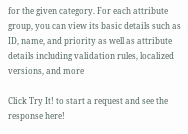for the given category. For each attribute group, you can view its basic details such as ID, name, and priority as well as attribute details including validation rules, localized versions, and more

Click Try It! to start a request and see the response here!